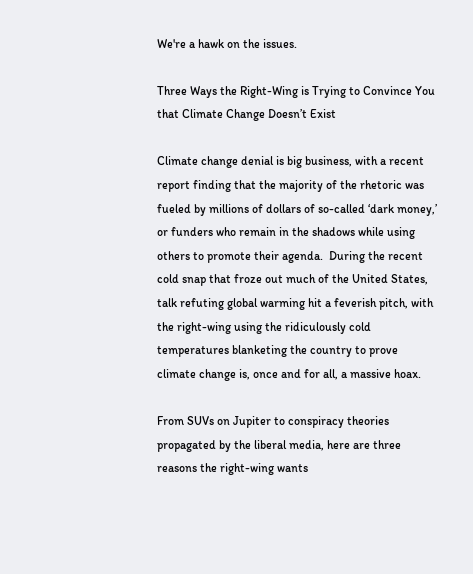We're a hawk on the issues.

Three Ways the Right-Wing is Trying to Convince You that Climate Change Doesn’t Exist

Climate change denial is big business, with a recent report finding that the majority of the rhetoric was fueled by millions of dollars of so-called ‘dark money,’ or funders who remain in the shadows while using others to promote their agenda.  During the recent cold snap that froze out much of the United States, talk refuting global warming hit a feverish pitch, with the right-wing using the ridiculously cold temperatures blanketing the country to prove climate change is, once and for all, a massive hoax.

From SUVs on Jupiter to conspiracy theories propagated by the liberal media, here are three reasons the right-wing wants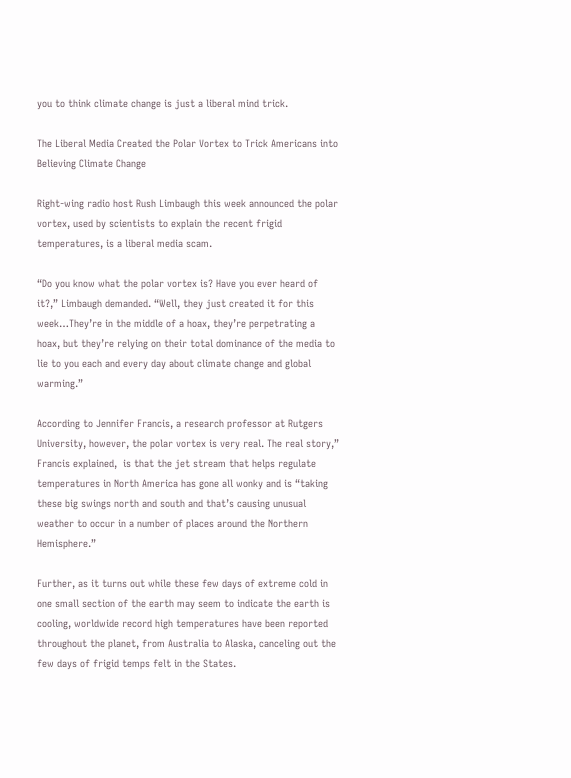you to think climate change is just a liberal mind trick.

The Liberal Media Created the Polar Vortex to Trick Americans into Believing Climate Change

Right-wing radio host Rush Limbaugh this week announced the polar vortex, used by scientists to explain the recent frigid temperatures, is a liberal media scam.

“Do you know what the polar vortex is? Have you ever heard of it?,” Limbaugh demanded. “Well, they just created it for this week…They’re in the middle of a hoax, they’re perpetrating a hoax, but they’re relying on their total dominance of the media to lie to you each and every day about climate change and global warming.”

According to Jennifer Francis, a research professor at Rutgers University, however, the polar vortex is very real. The real story,” Francis explained,  is that the jet stream that helps regulate temperatures in North America has gone all wonky and is “taking these big swings north and south and that’s causing unusual weather to occur in a number of places around the Northern Hemisphere.”

Further, as it turns out while these few days of extreme cold in one small section of the earth may seem to indicate the earth is cooling, worldwide record high temperatures have been reported throughout the planet, from Australia to Alaska, canceling out the few days of frigid temps felt in the States.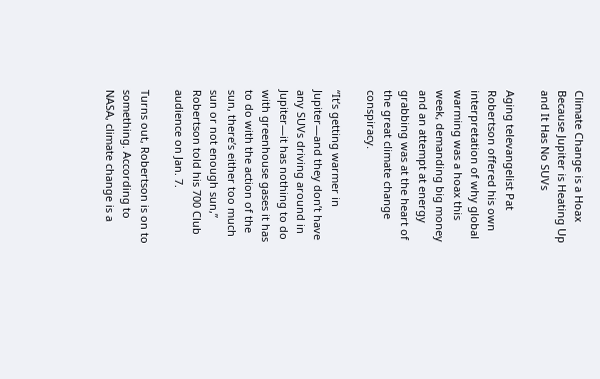Climate Change is a Hoax Because Jupiter is Heating Up and It Has No SUVs

Aging televangelist Pat Robertson offered his own interpretation of why global warming was a hoax this week, demanding big money and an attempt at energy grabbing was at the heart of the great climate change conspiracy.

“It’s getting warmer in Jupiter—and they don’t have any SUVs driving around in Jupiter—it has nothing to do with greenhouse gases it has to do with the action of the sun, there’s either too much sun or not enough sun,” Robertson told his 700 Club audience on Jan. 7.

Turns out, Robertson is on to something. According to NASA, climate change is a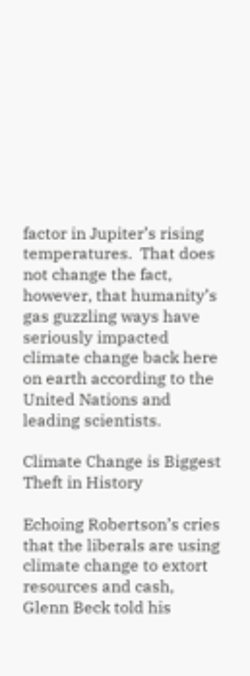factor in Jupiter’s rising temperatures.  That does not change the fact, however, that humanity’s gas guzzling ways have seriously impacted climate change back here on earth according to the United Nations and leading scientists.

Climate Change is Biggest Theft in History

Echoing Robertson’s cries that the liberals are using climate change to extort resources and cash, Glenn Beck told his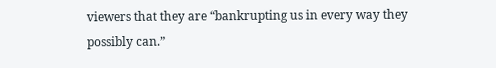viewers that they are “bankrupting us in every way they possibly can.”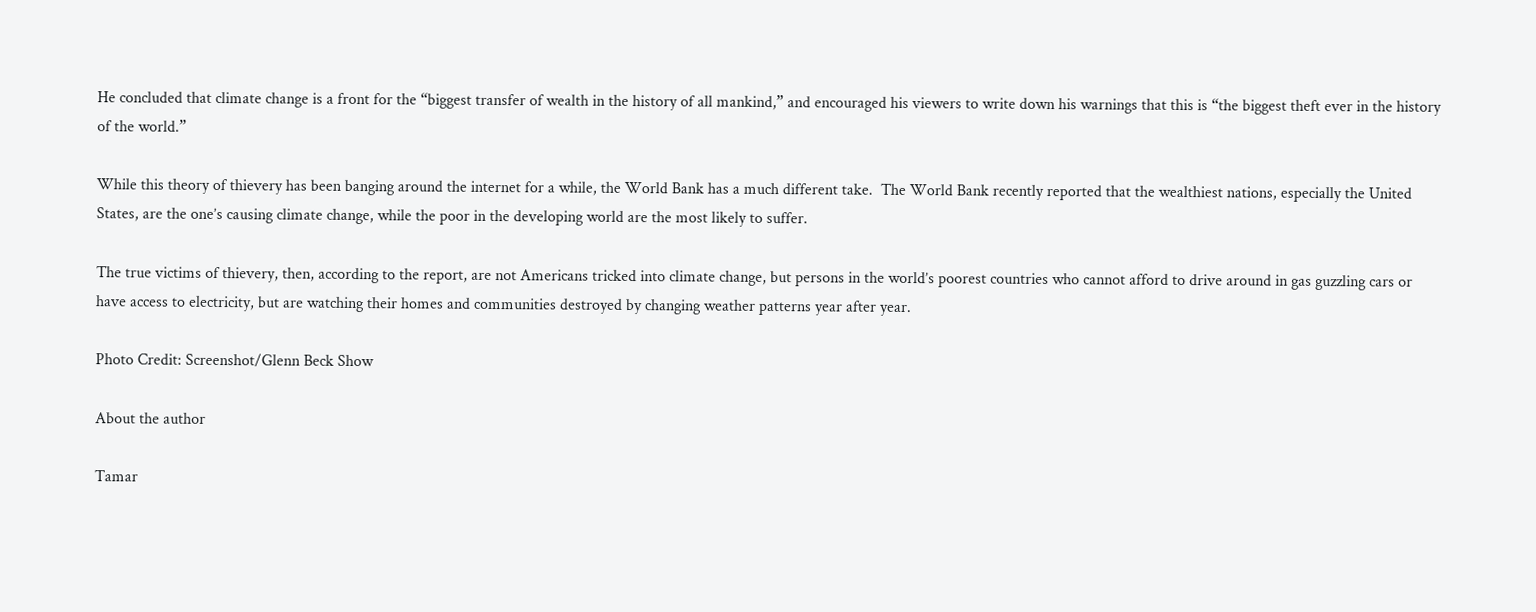He concluded that climate change is a front for the “biggest transfer of wealth in the history of all mankind,” and encouraged his viewers to write down his warnings that this is “the biggest theft ever in the history of the world.”

While this theory of thievery has been banging around the internet for a while, the World Bank has a much different take.  The World Bank recently reported that the wealthiest nations, especially the United States, are the one’s causing climate change, while the poor in the developing world are the most likely to suffer.

The true victims of thievery, then, according to the report, are not Americans tricked into climate change, but persons in the world’s poorest countries who cannot afford to drive around in gas guzzling cars or have access to electricity, but are watching their homes and communities destroyed by changing weather patterns year after year.

Photo Credit: Screenshot/Glenn Beck Show

About the author

Tamar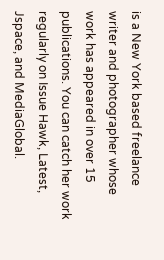is a New York based freelance writer and photographer whose work has appeared in over 15 publications. You can catch her work regularly on Issue Hawk, Latest, Jspace, and MediaGlobal.